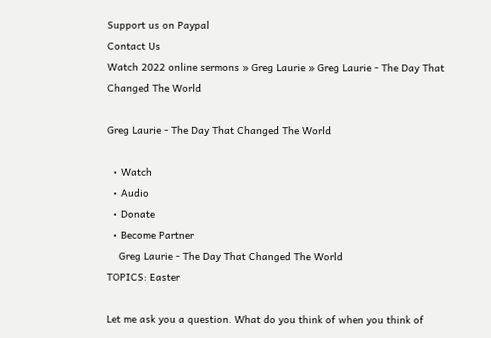Support us on Paypal
Contact Us
Watch 2022 online sermons » Greg Laurie » Greg Laurie - The Day That Changed The World

Greg Laurie - The Day That Changed The World

  • Watch
  • Audio
  • Donate
  • Become Partner
    Greg Laurie - The Day That Changed The World
TOPICS: Easter

Let me ask you a question. What do you think of when you think of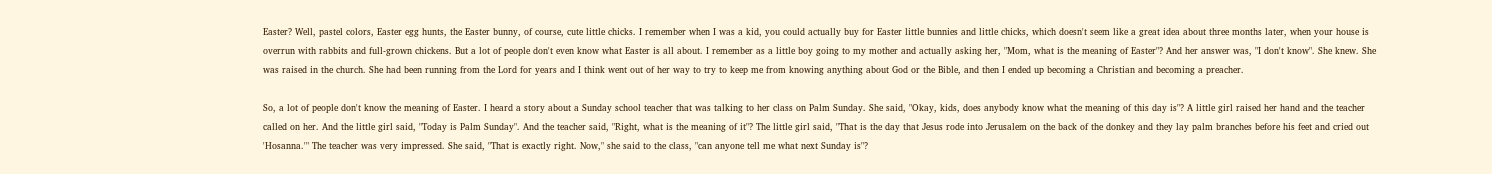Easter? Well, pastel colors, Easter egg hunts, the Easter bunny, of course, cute little chicks. I remember when I was a kid, you could actually buy for Easter little bunnies and little chicks, which doesn't seem like a great idea about three months later, when your house is overrun with rabbits and full-grown chickens. But a lot of people don't even know what Easter is all about. I remember as a little boy going to my mother and actually asking her, "Mom, what is the meaning of Easter"? And her answer was, "I don't know". She knew. She was raised in the church. She had been running from the Lord for years and I think went out of her way to try to keep me from knowing anything about God or the Bible, and then I ended up becoming a Christian and becoming a preacher.

So, a lot of people don't know the meaning of Easter. I heard a story about a Sunday school teacher that was talking to her class on Palm Sunday. She said, "Okay, kids, does anybody know what the meaning of this day is"? A little girl raised her hand and the teacher called on her. And the little girl said, "Today is Palm Sunday". And the teacher said, "Right, what is the meaning of it"? The little girl said, "That is the day that Jesus rode into Jerusalem on the back of the donkey and they lay palm branches before his feet and cried out 'Hosanna.'" The teacher was very impressed. She said, "That is exactly right. Now," she said to the class, "can anyone tell me what next Sunday is"?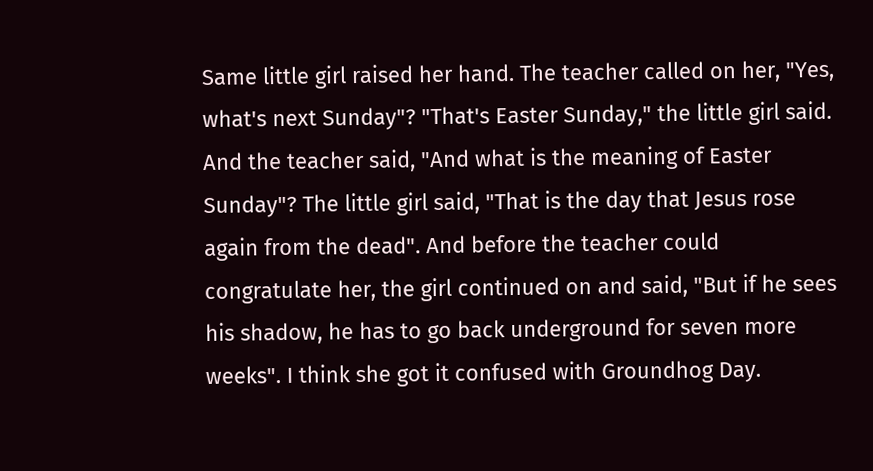Same little girl raised her hand. The teacher called on her, "Yes, what's next Sunday"? "That's Easter Sunday," the little girl said. And the teacher said, "And what is the meaning of Easter Sunday"? The little girl said, "That is the day that Jesus rose again from the dead". And before the teacher could congratulate her, the girl continued on and said, "But if he sees his shadow, he has to go back underground for seven more weeks". I think she got it confused with Groundhog Day.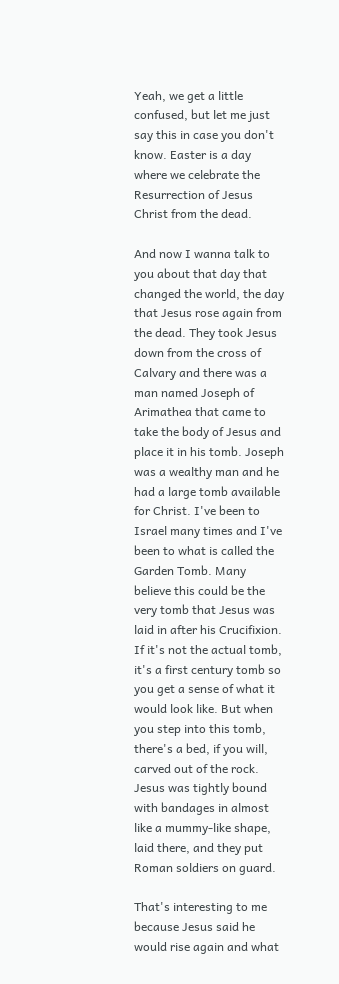Yeah, we get a little confused, but let me just say this in case you don't know. Easter is a day where we celebrate the Resurrection of Jesus Christ from the dead.

And now I wanna talk to you about that day that changed the world, the day that Jesus rose again from the dead. They took Jesus down from the cross of Calvary and there was a man named Joseph of Arimathea that came to take the body of Jesus and place it in his tomb. Joseph was a wealthy man and he had a large tomb available for Christ. I've been to Israel many times and I've been to what is called the Garden Tomb. Many believe this could be the very tomb that Jesus was laid in after his Crucifixion. If it's not the actual tomb, it's a first century tomb so you get a sense of what it would look like. But when you step into this tomb, there's a bed, if you will, carved out of the rock. Jesus was tightly bound with bandages in almost like a mummy-like shape, laid there, and they put Roman soldiers on guard.

That's interesting to me because Jesus said he would rise again and what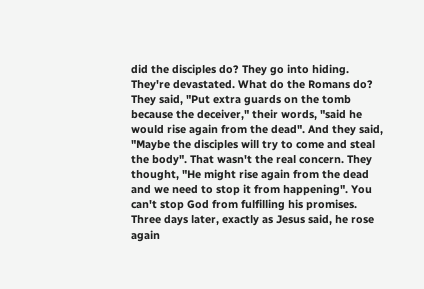did the disciples do? They go into hiding. They're devastated. What do the Romans do? They said, "Put extra guards on the tomb because the deceiver," their words, "said he would rise again from the dead". And they said, "Maybe the disciples will try to come and steal the body". That wasn't the real concern. They thought, "He might rise again from the dead and we need to stop it from happening". You can't stop God from fulfilling his promises. Three days later, exactly as Jesus said, he rose again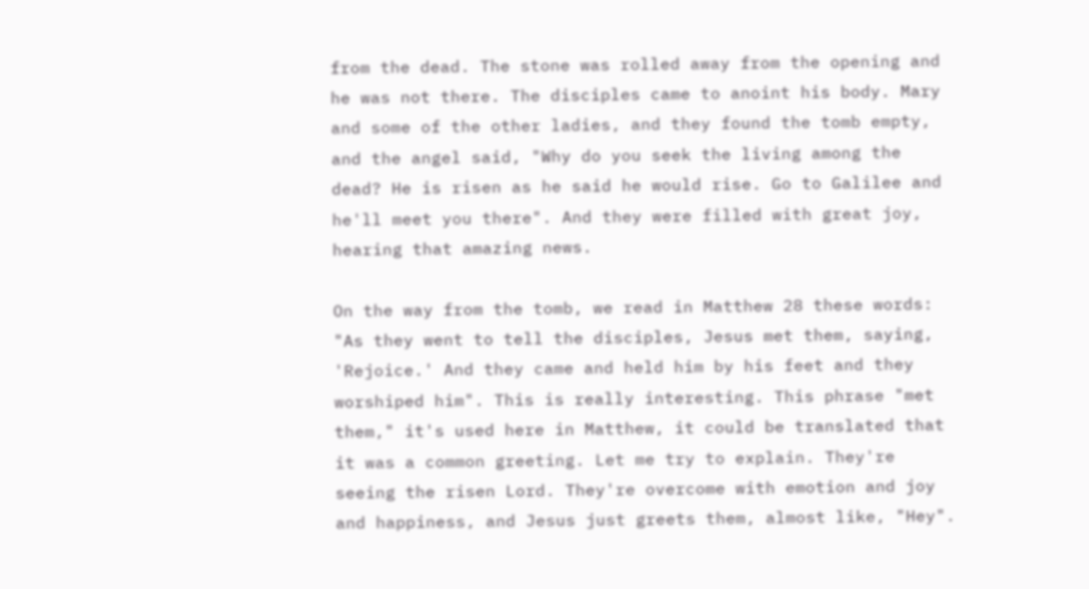from the dead. The stone was rolled away from the opening and he was not there. The disciples came to anoint his body. Mary and some of the other ladies, and they found the tomb empty, and the angel said, "Why do you seek the living among the dead? He is risen as he said he would rise. Go to Galilee and he'll meet you there". And they were filled with great joy, hearing that amazing news.

On the way from the tomb, we read in Matthew 28 these words: "As they went to tell the disciples, Jesus met them, saying, 'Rejoice.' And they came and held him by his feet and they worshiped him". This is really interesting. This phrase "met them," it's used here in Matthew, it could be translated that it was a common greeting. Let me try to explain. They're seeing the risen Lord. They're overcome with emotion and joy and happiness, and Jesus just greets them, almost like, "Hey".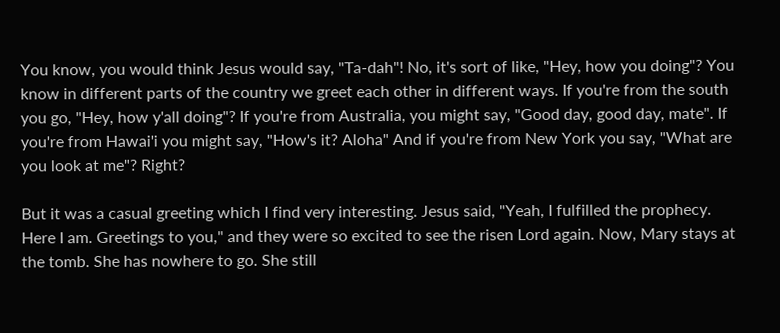You know, you would think Jesus would say, "Ta-dah"! No, it's sort of like, "Hey, how you doing"? You know in different parts of the country we greet each other in different ways. If you're from the south you go, "Hey, how y'all doing"? If you're from Australia, you might say, "Good day, good day, mate". If you're from Hawai'i you might say, "How's it? Aloha" And if you're from New York you say, "What are you look at me"? Right?

But it was a casual greeting which I find very interesting. Jesus said, "Yeah, I fulfilled the prophecy. Here I am. Greetings to you," and they were so excited to see the risen Lord again. Now, Mary stays at the tomb. She has nowhere to go. She still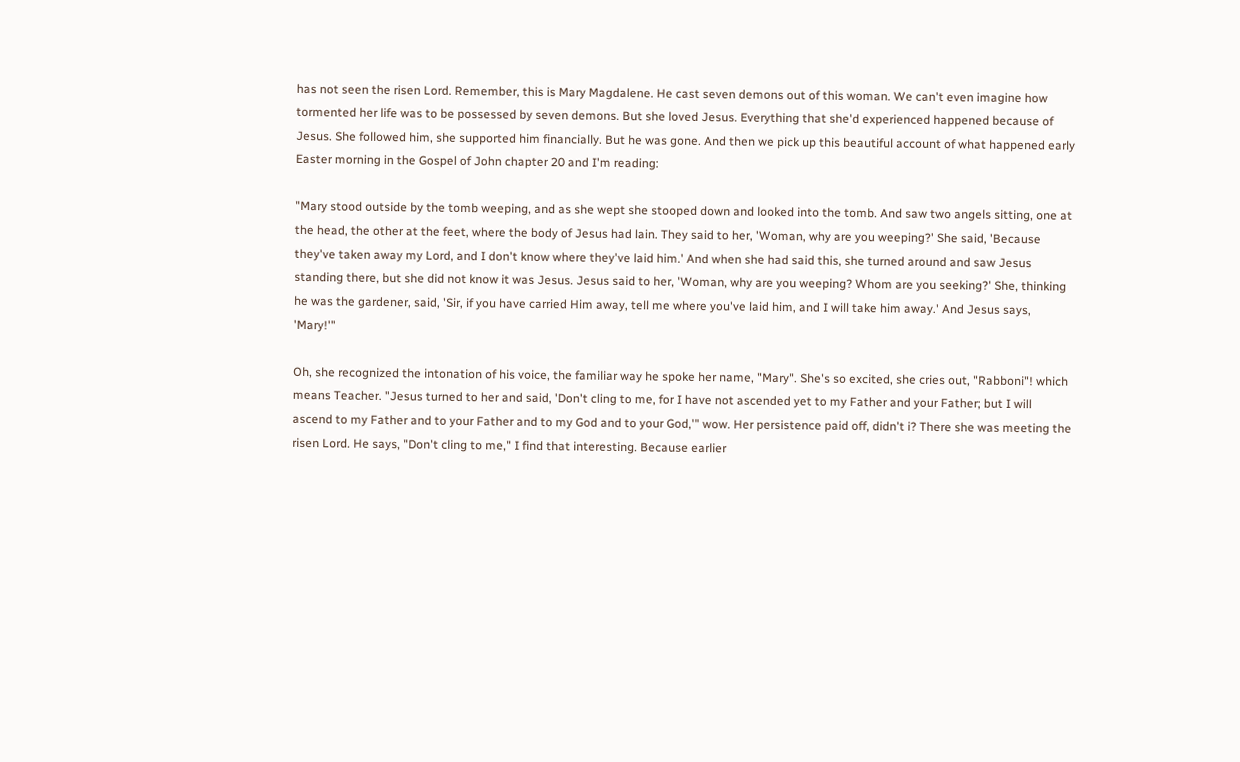has not seen the risen Lord. Remember, this is Mary Magdalene. He cast seven demons out of this woman. We can't even imagine how tormented her life was to be possessed by seven demons. But she loved Jesus. Everything that she'd experienced happened because of Jesus. She followed him, she supported him financially. But he was gone. And then we pick up this beautiful account of what happened early Easter morning in the Gospel of John chapter 20 and I'm reading:

"Mary stood outside by the tomb weeping, and as she wept she stooped down and looked into the tomb. And saw two angels sitting, one at the head, the other at the feet, where the body of Jesus had lain. They said to her, 'Woman, why are you weeping?' She said, 'Because they've taken away my Lord, and I don't know where they've laid him.' And when she had said this, she turned around and saw Jesus standing there, but she did not know it was Jesus. Jesus said to her, 'Woman, why are you weeping? Whom are you seeking?' She, thinking he was the gardener, said, 'Sir, if you have carried Him away, tell me where you've laid him, and I will take him away.' And Jesus says, 'Mary!'"

Oh, she recognized the intonation of his voice, the familiar way he spoke her name, "Mary". She's so excited, she cries out, "Rabboni"! which means Teacher. "Jesus turned to her and said, 'Don't cling to me, for I have not ascended yet to my Father and your Father; but I will ascend to my Father and to your Father and to my God and to your God,'" wow. Her persistence paid off, didn't i? There she was meeting the risen Lord. He says, "Don't cling to me," I find that interesting. Because earlier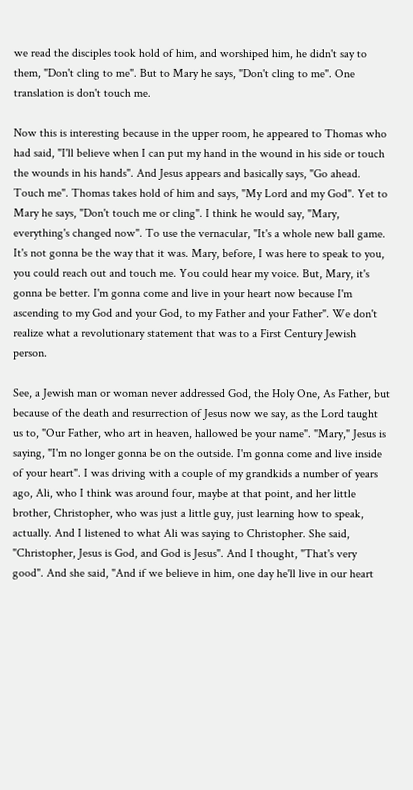we read the disciples took hold of him, and worshiped him, he didn't say to them, "Don't cling to me". But to Mary he says, "Don't cling to me". One translation is don't touch me.

Now this is interesting because in the upper room, he appeared to Thomas who had said, "I'll believe when I can put my hand in the wound in his side or touch the wounds in his hands". And Jesus appears and basically says, "Go ahead. Touch me". Thomas takes hold of him and says, "My Lord and my God". Yet to Mary he says, "Don't touch me or cling". I think he would say, "Mary, everything's changed now". To use the vernacular, "It's a whole new ball game. It's not gonna be the way that it was. Mary, before, I was here to speak to you, you could reach out and touch me. You could hear my voice. But, Mary, it's gonna be better. I'm gonna come and live in your heart now because I'm ascending to my God and your God, to my Father and your Father". We don't realize what a revolutionary statement that was to a First Century Jewish person.

See, a Jewish man or woman never addressed God, the Holy One, As Father, but because of the death and resurrection of Jesus now we say, as the Lord taught us to, "Our Father, who art in heaven, hallowed be your name". "Mary," Jesus is saying, "I'm no longer gonna be on the outside. I'm gonna come and live inside of your heart". I was driving with a couple of my grandkids a number of years ago, Ali, who I think was around four, maybe at that point, and her little brother, Christopher, who was just a little guy, just learning how to speak, actually. And I listened to what Ali was saying to Christopher. She said, "Christopher, Jesus is God, and God is Jesus". And I thought, "That's very good". And she said, "And if we believe in him, one day he'll live in our heart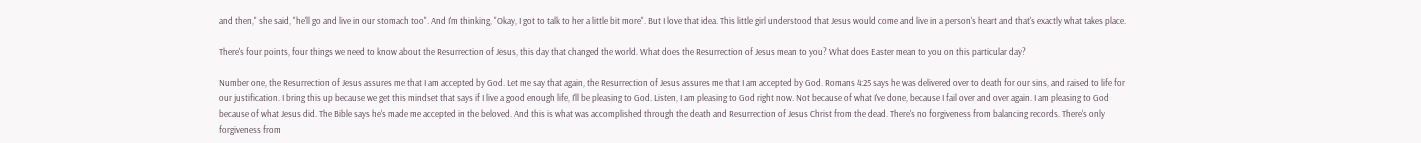and then," she said, "he'll go and live in our stomach too". And I'm thinking, "Okay, I got to talk to her a little bit more". But I love that idea. This little girl understood that Jesus would come and live in a person's heart and that's exactly what takes place.

There's four points, four things we need to know about the Resurrection of Jesus, this day that changed the world. What does the Resurrection of Jesus mean to you? What does Easter mean to you on this particular day?

Number one, the Resurrection of Jesus assures me that I am accepted by God. Let me say that again, the Resurrection of Jesus assures me that I am accepted by God. Romans 4:25 says he was delivered over to death for our sins, and raised to life for our justification. I bring this up because we get this mindset that says if I live a good enough life, I'll be pleasing to God. Listen, I am pleasing to God right now. Not because of what I've done, because I fail over and over again. I am pleasing to God because of what Jesus did. The Bible says he's made me accepted in the beloved. And this is what was accomplished through the death and Resurrection of Jesus Christ from the dead. There's no forgiveness from balancing records. There's only forgiveness from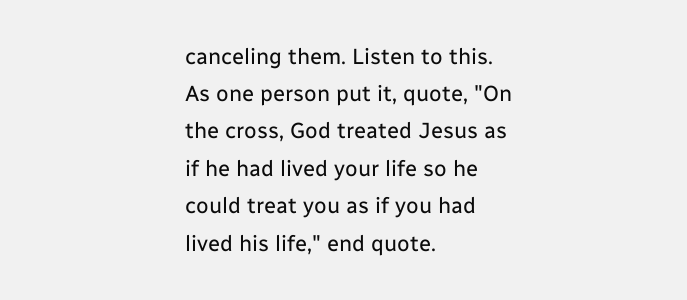canceling them. Listen to this. As one person put it, quote, "On the cross, God treated Jesus as if he had lived your life so he could treat you as if you had lived his life," end quote.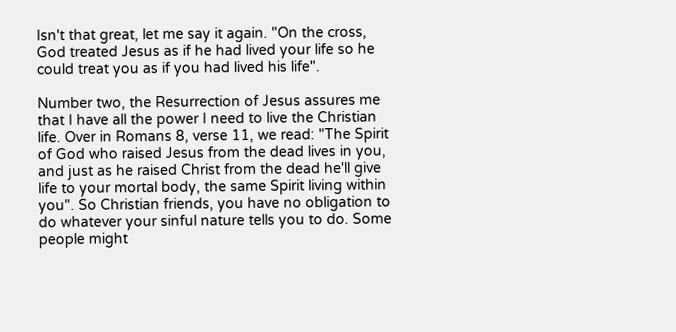Isn't that great, let me say it again. "On the cross, God treated Jesus as if he had lived your life so he could treat you as if you had lived his life".

Number two, the Resurrection of Jesus assures me that I have all the power I need to live the Christian life. Over in Romans 8, verse 11, we read: "The Spirit of God who raised Jesus from the dead lives in you, and just as he raised Christ from the dead he'll give life to your mortal body, the same Spirit living within you". So Christian friends, you have no obligation to do whatever your sinful nature tells you to do. Some people might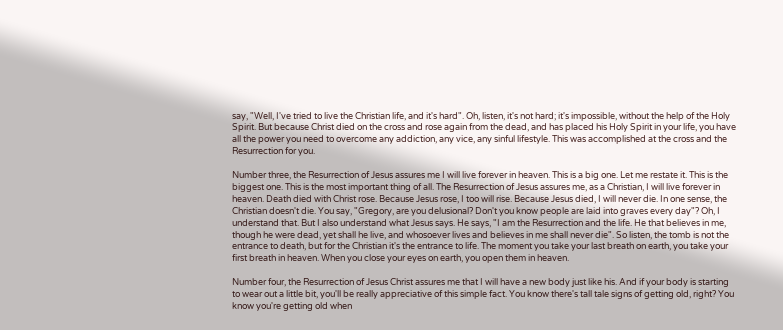say, "Well, I've tried to live the Christian life, and it's hard". Oh, listen, it's not hard; it's impossible, without the help of the Holy Spirit. But because Christ died on the cross and rose again from the dead, and has placed his Holy Spirit in your life, you have all the power you need to overcome any addiction, any vice, any sinful lifestyle. This was accomplished at the cross and the Resurrection for you.

Number three, the Resurrection of Jesus assures me I will live forever in heaven. This is a big one. Let me restate it. This is the biggest one. This is the most important thing of all. The Resurrection of Jesus assures me, as a Christian, I will live forever in heaven. Death died with Christ rose. Because Jesus rose, I too will rise. Because Jesus died, I will never die. In one sense, the Christian doesn't die. You say, "Gregory, are you delusional? Don't you know people are laid into graves every day"? Oh, I understand that. But I also understand what Jesus says. He says, "I am the Resurrection and the life. He that believes in me, though he were dead, yet shall he live, and whosoever lives and believes in me shall never die". So listen, the tomb is not the entrance to death, but for the Christian it's the entrance to life. The moment you take your last breath on earth, you take your first breath in heaven. When you close your eyes on earth, you open them in heaven.

Number four, the Resurrection of Jesus Christ assures me that I will have a new body just like his. And if your body is starting to wear out a little bit, you'll be really appreciative of this simple fact. You know there's tall tale signs of getting old, right? You know you're getting old when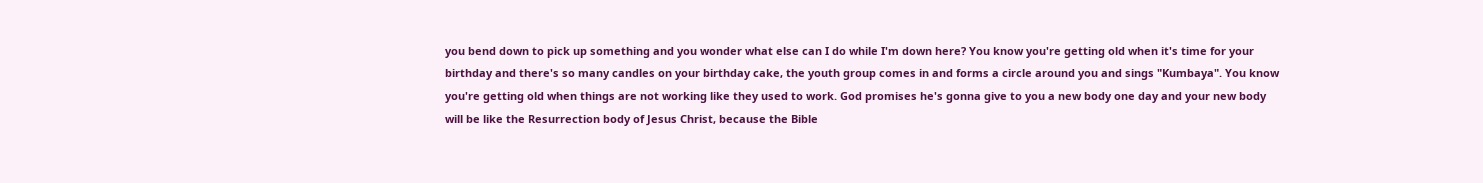you bend down to pick up something and you wonder what else can I do while I'm down here? You know you're getting old when it's time for your birthday and there's so many candles on your birthday cake, the youth group comes in and forms a circle around you and sings "Kumbaya". You know you're getting old when things are not working like they used to work. God promises he's gonna give to you a new body one day and your new body will be like the Resurrection body of Jesus Christ, because the Bible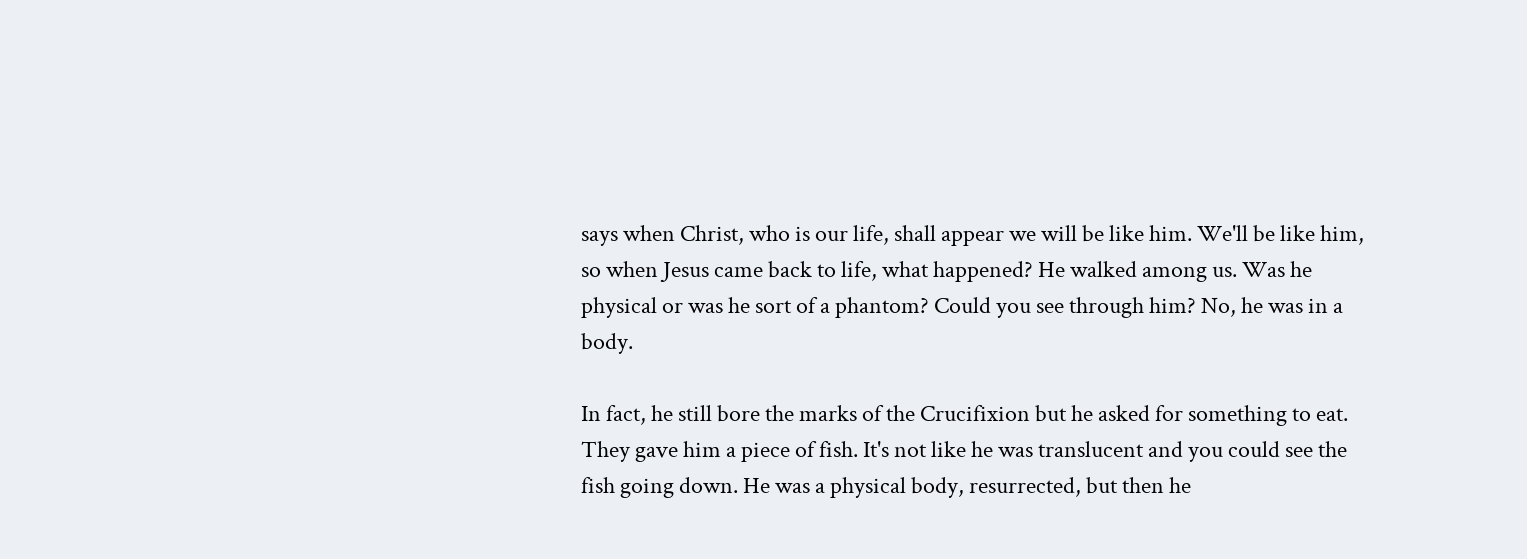says when Christ, who is our life, shall appear we will be like him. We'll be like him, so when Jesus came back to life, what happened? He walked among us. Was he physical or was he sort of a phantom? Could you see through him? No, he was in a body.

In fact, he still bore the marks of the Crucifixion but he asked for something to eat. They gave him a piece of fish. It's not like he was translucent and you could see the fish going down. He was a physical body, resurrected, but then he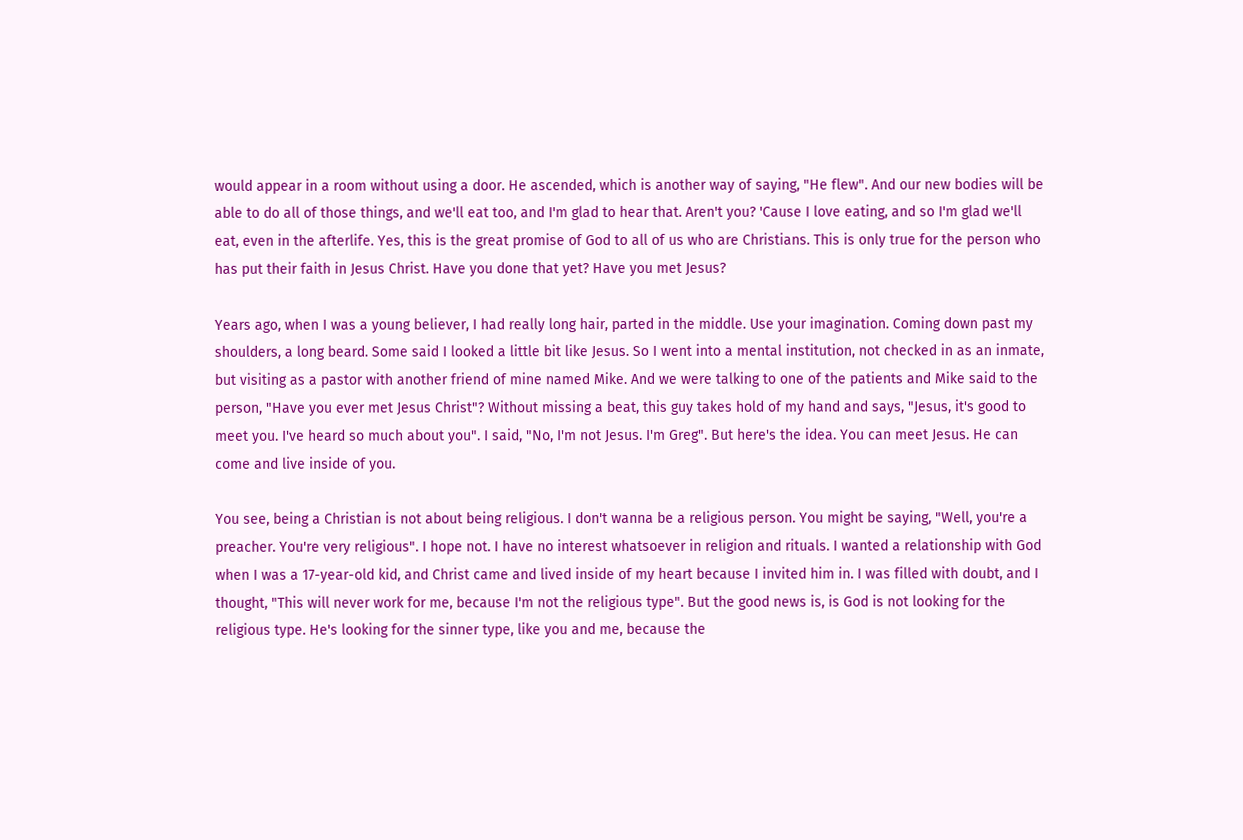would appear in a room without using a door. He ascended, which is another way of saying, "He flew". And our new bodies will be able to do all of those things, and we'll eat too, and I'm glad to hear that. Aren't you? 'Cause I love eating, and so I'm glad we'll eat, even in the afterlife. Yes, this is the great promise of God to all of us who are Christians. This is only true for the person who has put their faith in Jesus Christ. Have you done that yet? Have you met Jesus?

Years ago, when I was a young believer, I had really long hair, parted in the middle. Use your imagination. Coming down past my shoulders, a long beard. Some said I looked a little bit like Jesus. So I went into a mental institution, not checked in as an inmate, but visiting as a pastor with another friend of mine named Mike. And we were talking to one of the patients and Mike said to the person, "Have you ever met Jesus Christ"? Without missing a beat, this guy takes hold of my hand and says, "Jesus, it's good to meet you. I've heard so much about you". I said, "No, I'm not Jesus. I'm Greg". But here's the idea. You can meet Jesus. He can come and live inside of you.

You see, being a Christian is not about being religious. I don't wanna be a religious person. You might be saying, "Well, you're a preacher. You're very religious". I hope not. I have no interest whatsoever in religion and rituals. I wanted a relationship with God when I was a 17-year-old kid, and Christ came and lived inside of my heart because I invited him in. I was filled with doubt, and I thought, "This will never work for me, because I'm not the religious type". But the good news is, is God is not looking for the religious type. He's looking for the sinner type, like you and me, because the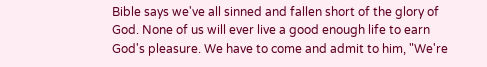Bible says we've all sinned and fallen short of the glory of God. None of us will ever live a good enough life to earn God's pleasure. We have to come and admit to him, "We're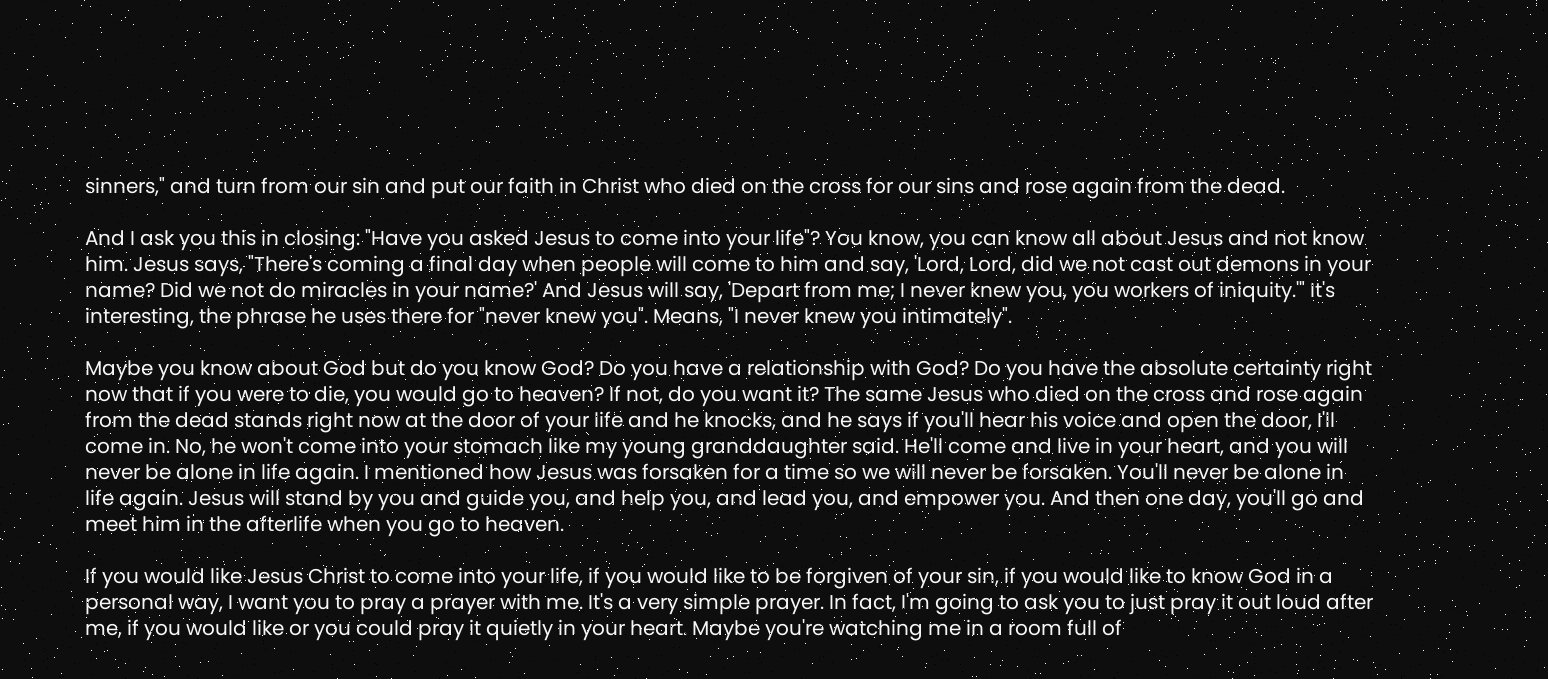sinners," and turn from our sin and put our faith in Christ who died on the cross for our sins and rose again from the dead.

And I ask you this in closing: "Have you asked Jesus to come into your life"? You know, you can know all about Jesus and not know him. Jesus says, "There's coming a final day when people will come to him and say, 'Lord, Lord, did we not cast out demons in your name? Did we not do miracles in your name?' And Jesus will say, 'Depart from me; I never knew you, you workers of iniquity.'" It's interesting, the phrase he uses there for "never knew you". Means, "I never knew you intimately".

Maybe you know about God but do you know God? Do you have a relationship with God? Do you have the absolute certainty right now that if you were to die, you would go to heaven? If not, do you want it? The same Jesus who died on the cross and rose again from the dead stands right now at the door of your life and he knocks, and he says if you'll hear his voice and open the door, I'll come in. No, he won't come into your stomach like my young granddaughter said. He'll come and live in your heart, and you will never be alone in life again. I mentioned how Jesus was forsaken for a time so we will never be forsaken. You'll never be alone in life again. Jesus will stand by you and guide you, and help you, and lead you, and empower you. And then one day, you'll go and meet him in the afterlife when you go to heaven.

If you would like Jesus Christ to come into your life, if you would like to be forgiven of your sin, if you would like to know God in a personal way, I want you to pray a prayer with me. It's a very simple prayer. In fact, I'm going to ask you to just pray it out loud after me, if you would like or you could pray it quietly in your heart. Maybe you're watching me in a room full of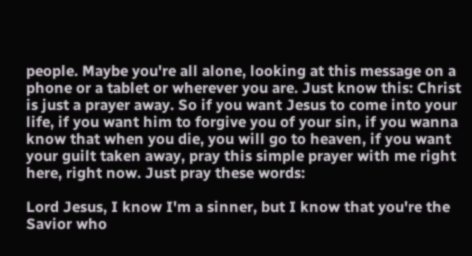people. Maybe you're all alone, looking at this message on a phone or a tablet or wherever you are. Just know this: Christ is just a prayer away. So if you want Jesus to come into your life, if you want him to forgive you of your sin, if you wanna know that when you die, you will go to heaven, if you want your guilt taken away, pray this simple prayer with me right here, right now. Just pray these words:

Lord Jesus, I know I'm a sinner, but I know that you're the Savior who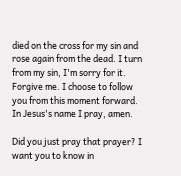died on the cross for my sin and rose again from the dead. I turn from my sin, I'm sorry for it. Forgive me. I choose to follow you from this moment forward. In Jesus's name I pray, amen.

Did you just pray that prayer? I want you to know in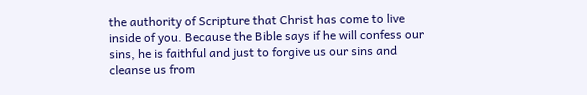the authority of Scripture that Christ has come to live inside of you. Because the Bible says if he will confess our sins, he is faithful and just to forgive us our sins and cleanse us from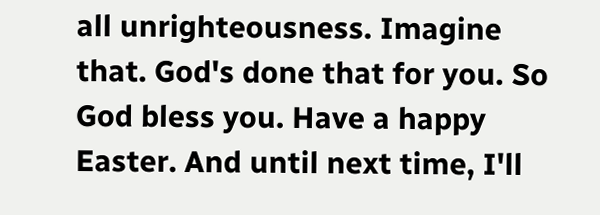all unrighteousness. Imagine that. God's done that for you. So God bless you. Have a happy Easter. And until next time, I'll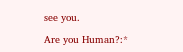see you.

Are you Human?:*